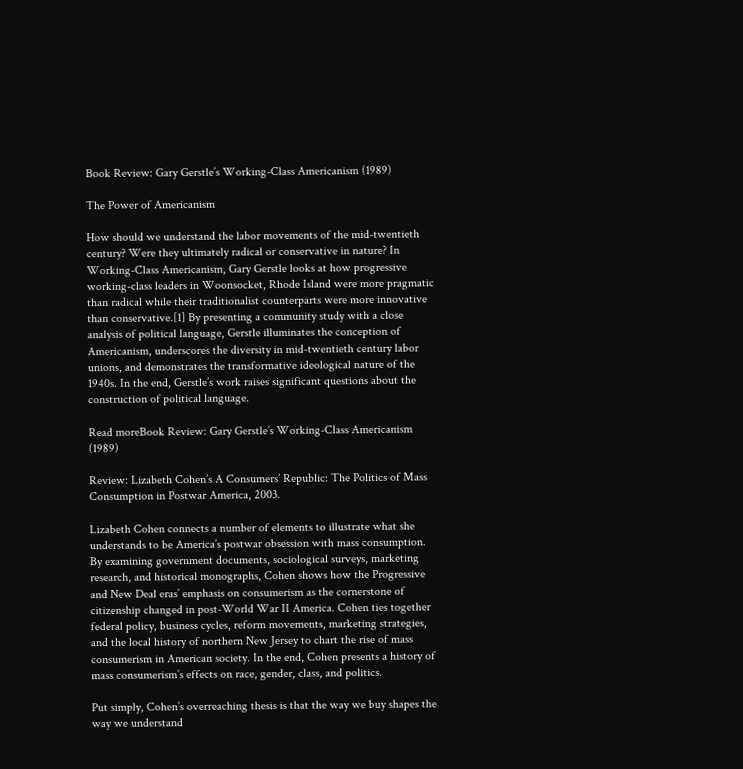Book Review: Gary Gerstle’s Working-Class Americanism (1989)

The Power of Americanism

How should we understand the labor movements of the mid-twentieth century? Were they ultimately radical or conservative in nature? In Working-Class Americanism, Gary Gerstle looks at how progressive working-class leaders in Woonsocket, Rhode Island were more pragmatic than radical while their traditionalist counterparts were more innovative than conservative.[1] By presenting a community study with a close analysis of political language, Gerstle illuminates the conception of Americanism, underscores the diversity in mid-twentieth century labor unions, and demonstrates the transformative ideological nature of the 1940s. In the end, Gerstle’s work raises significant questions about the construction of political language.

Read moreBook Review: Gary Gerstle’s Working-Class Americanism (1989)

Review: Lizabeth Cohen’s A Consumers’ Republic: The Politics of Mass Consumption in Postwar America, 2003.

Lizabeth Cohen connects a number of elements to illustrate what she understands to be America’s postwar obsession with mass consumption. By examining government documents, sociological surveys, marketing research, and historical monographs, Cohen shows how the Progressive and New Deal eras’ emphasis on consumerism as the cornerstone of citizenship changed in post-World War II America. Cohen ties together federal policy, business cycles, reform movements, marketing strategies, and the local history of northern New Jersey to chart the rise of mass consumerism in American society. In the end, Cohen presents a history of mass consumerism’s effects on race, gender, class, and politics.

Put simply, Cohen’s overreaching thesis is that the way we buy shapes the way we understand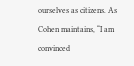ourselves as citizens. As Cohen maintains, “I am convinced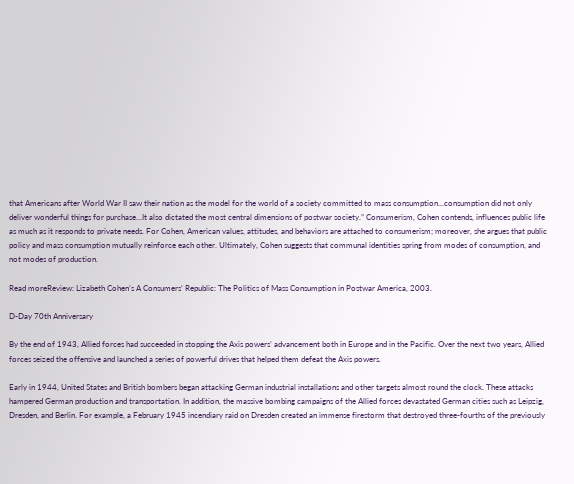that Americans after World War II saw their nation as the model for the world of a society committed to mass consumption…consumption did not only deliver wonderful things for purchase…It also dictated the most central dimensions of postwar society.” Consumerism, Cohen contends, influences public life as much as it responds to private needs. For Cohen, American values, attitudes, and behaviors are attached to consumerism; moreover, she argues that public policy and mass consumption mutually reinforce each other. Ultimately, Cohen suggests that communal identities spring from modes of consumption, and not modes of production.

Read moreReview: Lizabeth Cohen’s A Consumers’ Republic: The Politics of Mass Consumption in Postwar America, 2003.

D-Day 70th Anniversary

By the end of 1943, Allied forces had succeeded in stopping the Axis powers’ advancement both in Europe and in the Pacific. Over the next two years, Allied forces seized the offensive and launched a series of powerful drives that helped them defeat the Axis powers.

Early in 1944, United States and British bombers began attacking German industrial installations and other targets almost round the clock. These attacks hampered German production and transportation. In addition, the massive bombing campaigns of the Allied forces devastated German cities such as Leipzig, Dresden, and Berlin. For example, a February 1945 incendiary raid on Dresden created an immense firestorm that destroyed three-fourths of the previously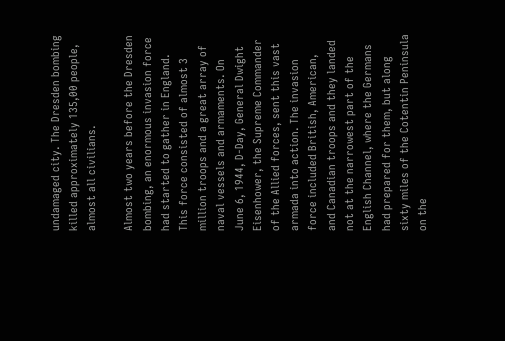undamaged city. The Dresden bombing killed approximately 135,00 people, almost all civilians.

Almost two years before the Dresden bombing, an enormous invasion force had started to gather in England. This force consisted of almost 3 million troops and a great array of naval vessels and armaments. On June 6, 1944, D-Day, General Dwight Eisenhower, the Supreme Commander of the Allied forces, sent this vast armada into action. The invasion force included British, American, and Canadian troops and they landed not at the narrowest part of the English Channel, where the Germans had prepared for them, but along sixty miles of the Cotentin Peninsula on the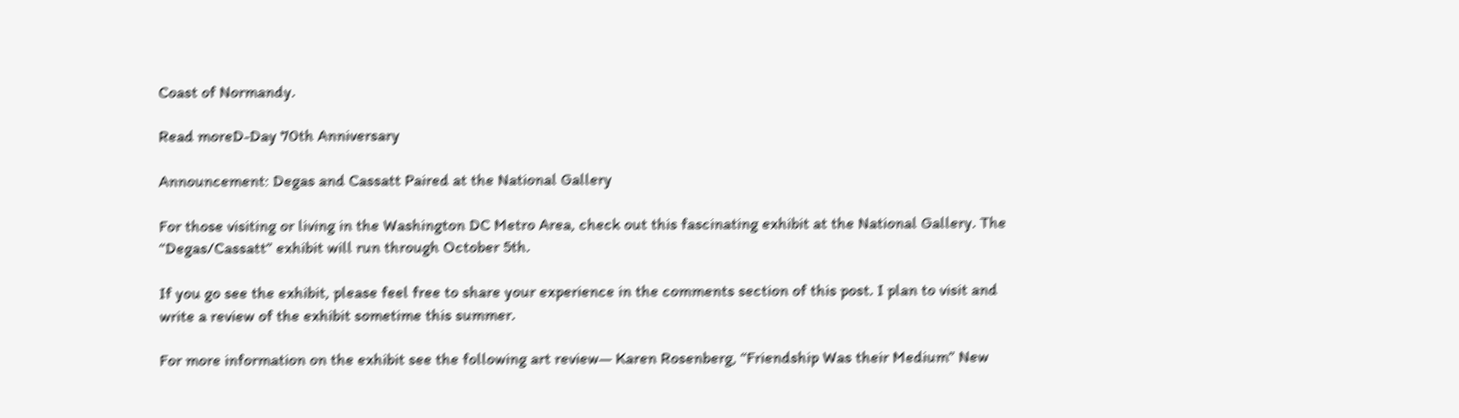Coast of Normandy.

Read moreD-Day 70th Anniversary

Announcement: Degas and Cassatt Paired at the National Gallery

For those visiting or living in the Washington DC Metro Area, check out this fascinating exhibit at the National Gallery. The “Degas/Cassatt” exhibit will run through October 5th.

If you go see the exhibit, please feel free to share your experience in the comments section of this post. I plan to visit and write a review of the exhibit sometime this summer.

For more information on the exhibit see the following art review— Karen Rosenberg, “Friendship Was their Medium” New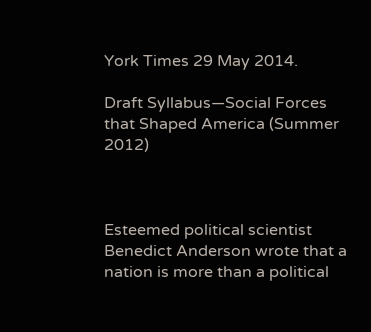York Times 29 May 2014.

Draft Syllabus—Social Forces that Shaped America (Summer 2012)



Esteemed political scientist Benedict Anderson wrote that a nation is more than a political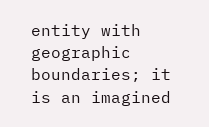entity with geographic boundaries; it is an imagined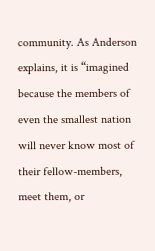community. As Anderson explains, it is “imagined because the members of even the smallest nation will never know most of their fellow-members, meet them, or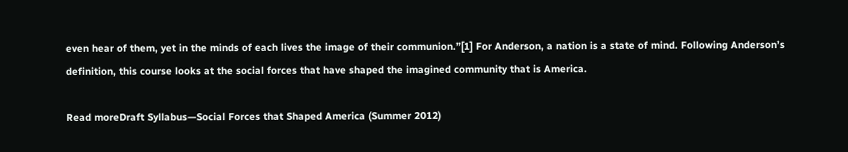even hear of them, yet in the minds of each lives the image of their communion.”[1] For Anderson, a nation is a state of mind. Following Anderson’s definition, this course looks at the social forces that have shaped the imagined community that is America.

Read moreDraft Syllabus—Social Forces that Shaped America (Summer 2012)